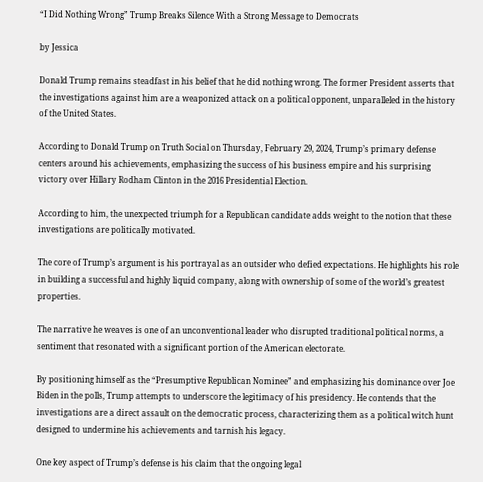“I Did Nothing Wrong” Trump Breaks Silence With a Strong Message to Democrats

by Jessica

Donald Trump remains steadfast in his belief that he did nothing wrong. The former President asserts that the investigations against him are a weaponized attack on a political opponent, unparalleled in the history of the United States.

According to Donald Trump on Truth Social on Thursday, February 29, 2024, Trump’s primary defense centers around his achievements, emphasizing the success of his business empire and his surprising victory over Hillary Rodham Clinton in the 2016 Presidential Election.

According to him, the unexpected triumph for a Republican candidate adds weight to the notion that these investigations are politically motivated.

The core of Trump’s argument is his portrayal as an outsider who defied expectations. He highlights his role in building a successful and highly liquid company, along with ownership of some of the world’s greatest properties.

The narrative he weaves is one of an unconventional leader who disrupted traditional political norms, a sentiment that resonated with a significant portion of the American electorate.

By positioning himself as the “Presumptive Republican Nominee” and emphasizing his dominance over Joe Biden in the polls, Trump attempts to underscore the legitimacy of his presidency. He contends that the investigations are a direct assault on the democratic process, characterizing them as a political witch hunt designed to undermine his achievements and tarnish his legacy.

One key aspect of Trump’s defense is his claim that the ongoing legal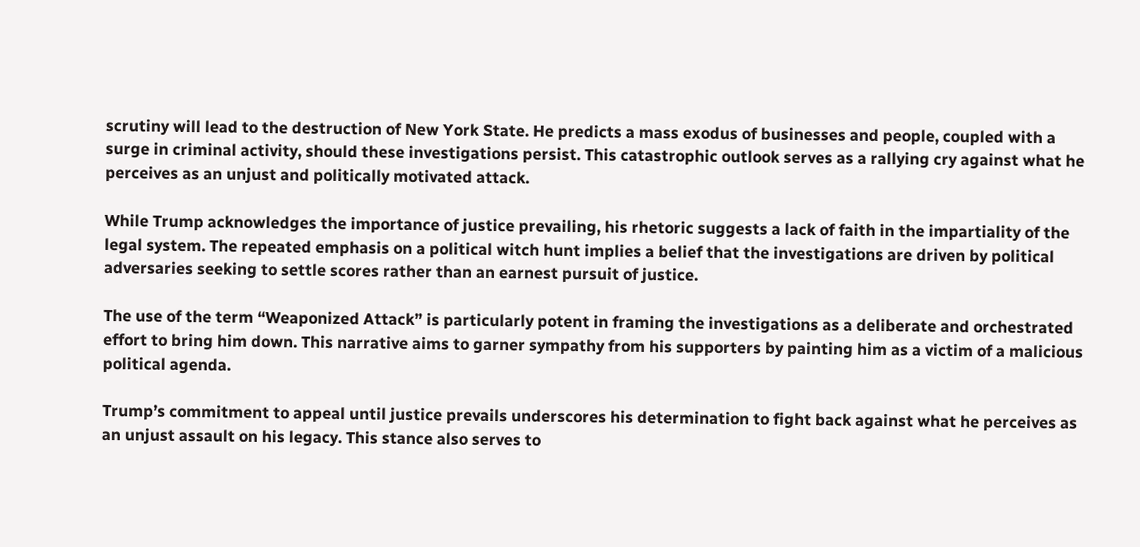scrutiny will lead to the destruction of New York State. He predicts a mass exodus of businesses and people, coupled with a surge in criminal activity, should these investigations persist. This catastrophic outlook serves as a rallying cry against what he perceives as an unjust and politically motivated attack.

While Trump acknowledges the importance of justice prevailing, his rhetoric suggests a lack of faith in the impartiality of the legal system. The repeated emphasis on a political witch hunt implies a belief that the investigations are driven by political adversaries seeking to settle scores rather than an earnest pursuit of justice.

The use of the term “Weaponized Attack” is particularly potent in framing the investigations as a deliberate and orchestrated effort to bring him down. This narrative aims to garner sympathy from his supporters by painting him as a victim of a malicious political agenda.

Trump’s commitment to appeal until justice prevails underscores his determination to fight back against what he perceives as an unjust assault on his legacy. This stance also serves to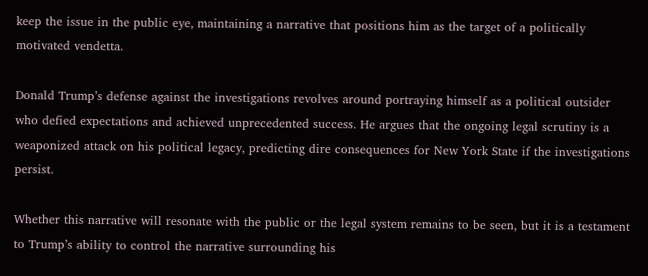keep the issue in the public eye, maintaining a narrative that positions him as the target of a politically motivated vendetta.

Donald Trump’s defense against the investigations revolves around portraying himself as a political outsider who defied expectations and achieved unprecedented success. He argues that the ongoing legal scrutiny is a weaponized attack on his political legacy, predicting dire consequences for New York State if the investigations persist.

Whether this narrative will resonate with the public or the legal system remains to be seen, but it is a testament to Trump’s ability to control the narrative surrounding his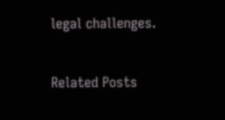legal challenges.

Related Posts